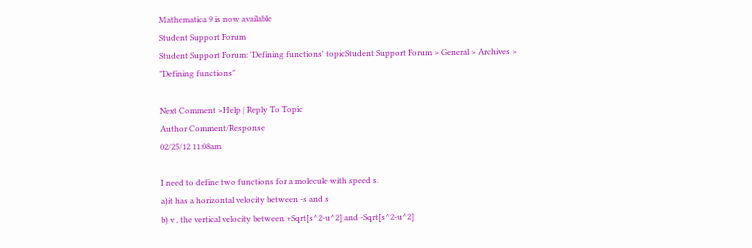Mathematica 9 is now available
Student Support Forum
Student Support Forum: 'Defining functions' topicStudent Support Forum > General > Archives > "Defining functions"

Next Comment >Help | Reply To Topic
Author Comment/Response
02/25/12 11:08am

I need to define two functions for a molecule with speed s.
a)it has a horizontal velocity between -s and s
b) v , the vertical velocity between +Sqrt[s^2-u^2] and -Sqrt[s^2-u^2]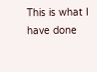This is what I have done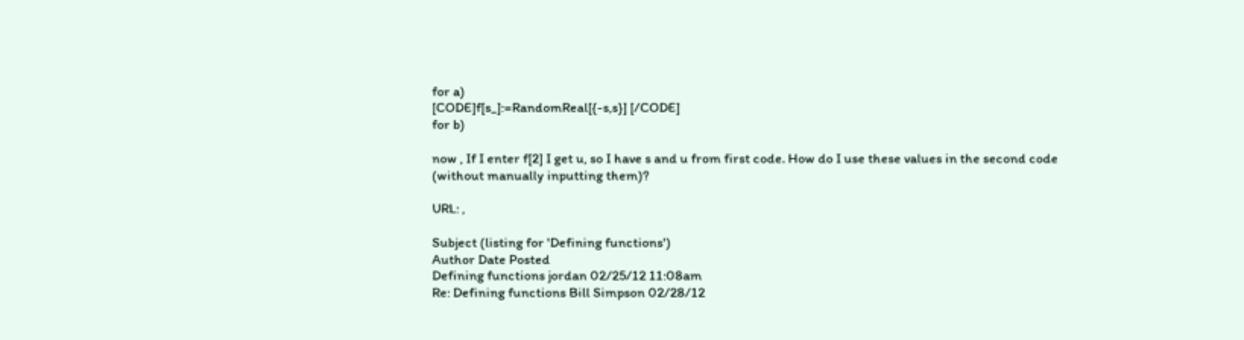for a)
[CODE]f[s_]:=RandomReal[{-s,s}] [/CODE]
for b)

now , If I enter f[2] I get u, so I have s and u from first code. How do I use these values in the second code (without manually inputting them)?

URL: ,

Subject (listing for 'Defining functions')
Author Date Posted
Defining functions jordan 02/25/12 11:08am
Re: Defining functions Bill Simpson 02/28/12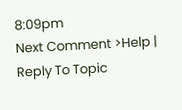8:09pm
Next Comment >Help | Reply To Topic